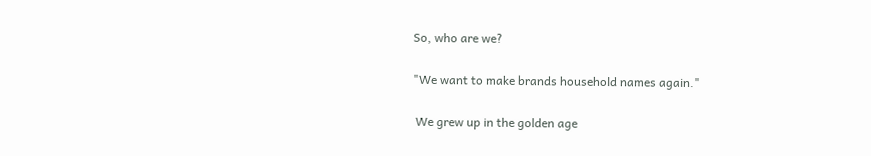So, who are we?

"We want to make brands household names again."

 We grew up in the golden age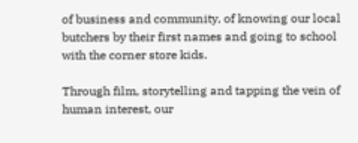of business and community, of knowing our local butchers by their first names and going to school with the corner store kids.

Through film, storytelling and tapping the vein of human interest, our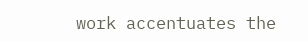work accentuates the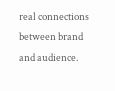real connections between brand and audience.